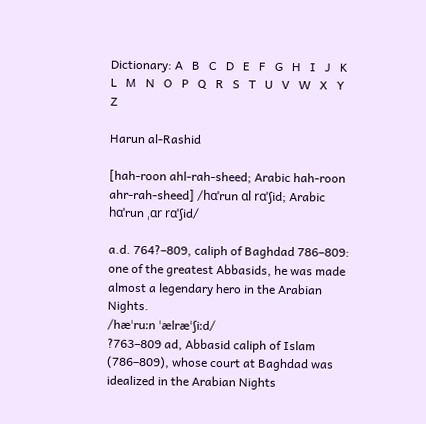Dictionary: A   B   C   D   E   F   G   H   I   J   K   L   M   N   O   P   Q   R   S   T   U   V   W   X   Y   Z

Harun al-Rashid

[hah-roon ahl-rah-sheed; Arabic hah-roon ahr-rah-sheed] /hɑˈrun ɑl rɑˈʃid; Arabic hɑˈrun ˌɑr rɑˈʃid/

a.d. 764?–809, caliph of Baghdad 786–809: one of the greatest Abbasids, he was made almost a legendary hero in the Arabian Nights.
/hæˈruːn ˈælræˈʃiːd/
?763–809 ad, Abbasid caliph of Islam (786–809), whose court at Baghdad was idealized in the Arabian Nights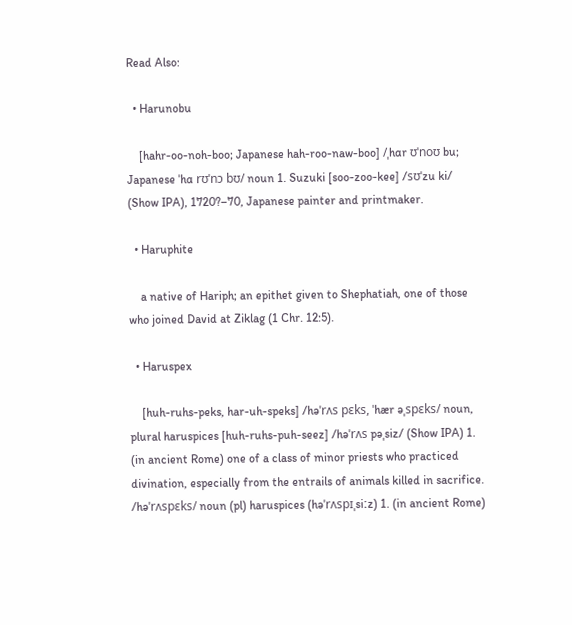Read Also:

  • Harunobu

    [hahr-oo-noh-boo; Japanese hah-roo-naw-boo] /ˌhɑr ʊˈnoʊ bu; Japanese ˈhɑ rʊˈnɔ bʊ/ noun 1. Suzuki [soo-zoo-kee] /sʊˈzu ki/ (Show IPA), 1720?–70, Japanese painter and printmaker.

  • Haruphite

    a native of Hariph; an epithet given to Shephatiah, one of those who joined David at Ziklag (1 Chr. 12:5).

  • Haruspex

    [huh-ruhs-peks, har-uh-speks] /həˈrʌs pɛks, ˈhær əˌspɛks/ noun, plural haruspices [huh-ruhs-puh-seez] /həˈrʌs pəˌsiz/ (Show IPA) 1. (in ancient Rome) one of a class of minor priests who practiced divination, especially from the entrails of animals killed in sacrifice. /həˈrʌspɛks/ noun (pl) haruspices (həˈrʌspɪˌsiːz) 1. (in ancient Rome)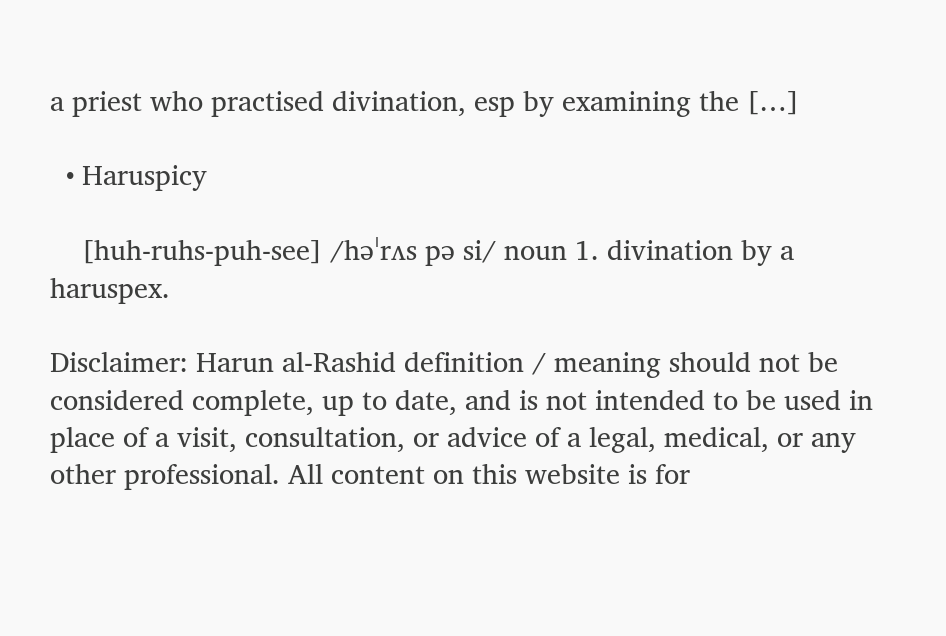a priest who practised divination, esp by examining the […]

  • Haruspicy

    [huh-ruhs-puh-see] /həˈrʌs pə si/ noun 1. divination by a haruspex.

Disclaimer: Harun al-Rashid definition / meaning should not be considered complete, up to date, and is not intended to be used in place of a visit, consultation, or advice of a legal, medical, or any other professional. All content on this website is for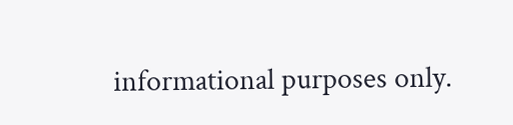informational purposes only.